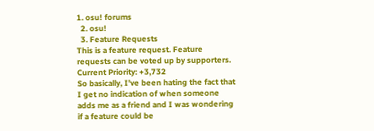1. osu! forums
  2. osu!
  3. Feature Requests
This is a feature request. Feature requests can be voted up by supporters.
Current Priority: +3,732
So basically, I've been hating the fact that I get no indication of when someone adds me as a friend and I was wondering if a feature could be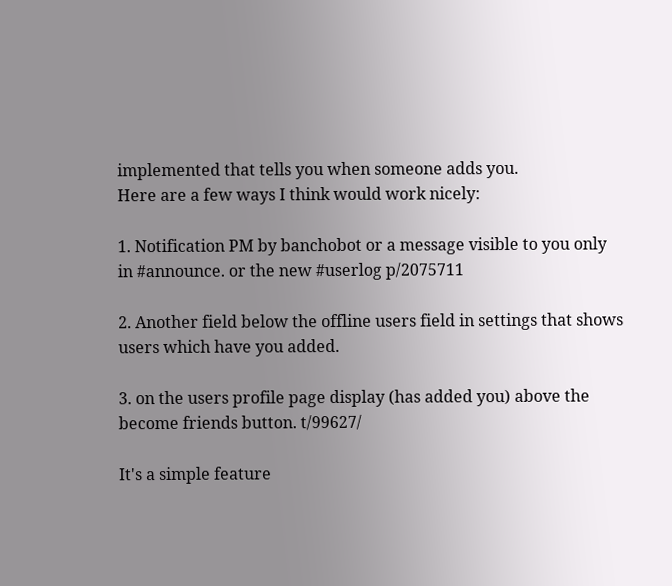implemented that tells you when someone adds you.
Here are a few ways I think would work nicely:

1. Notification PM by banchobot or a message visible to you only in #announce. or the new #userlog p/2075711

2. Another field below the offline users field in settings that shows users which have you added.

3. on the users profile page display (has added you) above the become friends button. t/99627/

It's a simple feature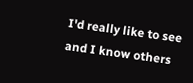I'd really like to see and I know others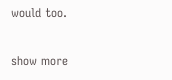would too.

show more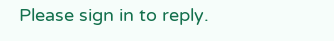Please sign in to reply.